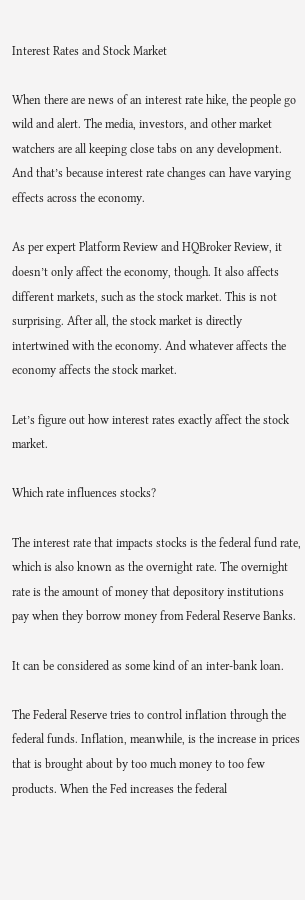Interest Rates and Stock Market

When there are news of an interest rate hike, the people go wild and alert. The media, investors, and other market watchers are all keeping close tabs on any development. And that’s because interest rate changes can have varying effects across the economy.

As per expert Platform Review and HQBroker Review, it doesn’t only affect the economy, though. It also affects different markets, such as the stock market. This is not surprising. After all, the stock market is directly intertwined with the economy. And whatever affects the economy affects the stock market.

Let’s figure out how interest rates exactly affect the stock market.

Which rate influences stocks?

The interest rate that impacts stocks is the federal fund rate, which is also known as the overnight rate. The overnight rate is the amount of money that depository institutions pay when they borrow money from Federal Reserve Banks.

It can be considered as some kind of an inter-bank loan.

The Federal Reserve tries to control inflation through the federal funds. Inflation, meanwhile, is the increase in prices that is brought about by too much money to too few products. When the Fed increases the federal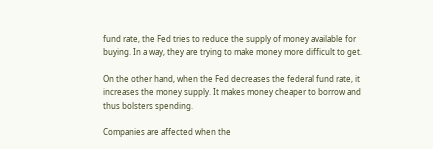fund rate, the Fed tries to reduce the supply of money available for buying. In a way, they are trying to make money more difficult to get.

On the other hand, when the Fed decreases the federal fund rate, it increases the money supply. It makes money cheaper to borrow and thus bolsters spending.

Companies are affected when the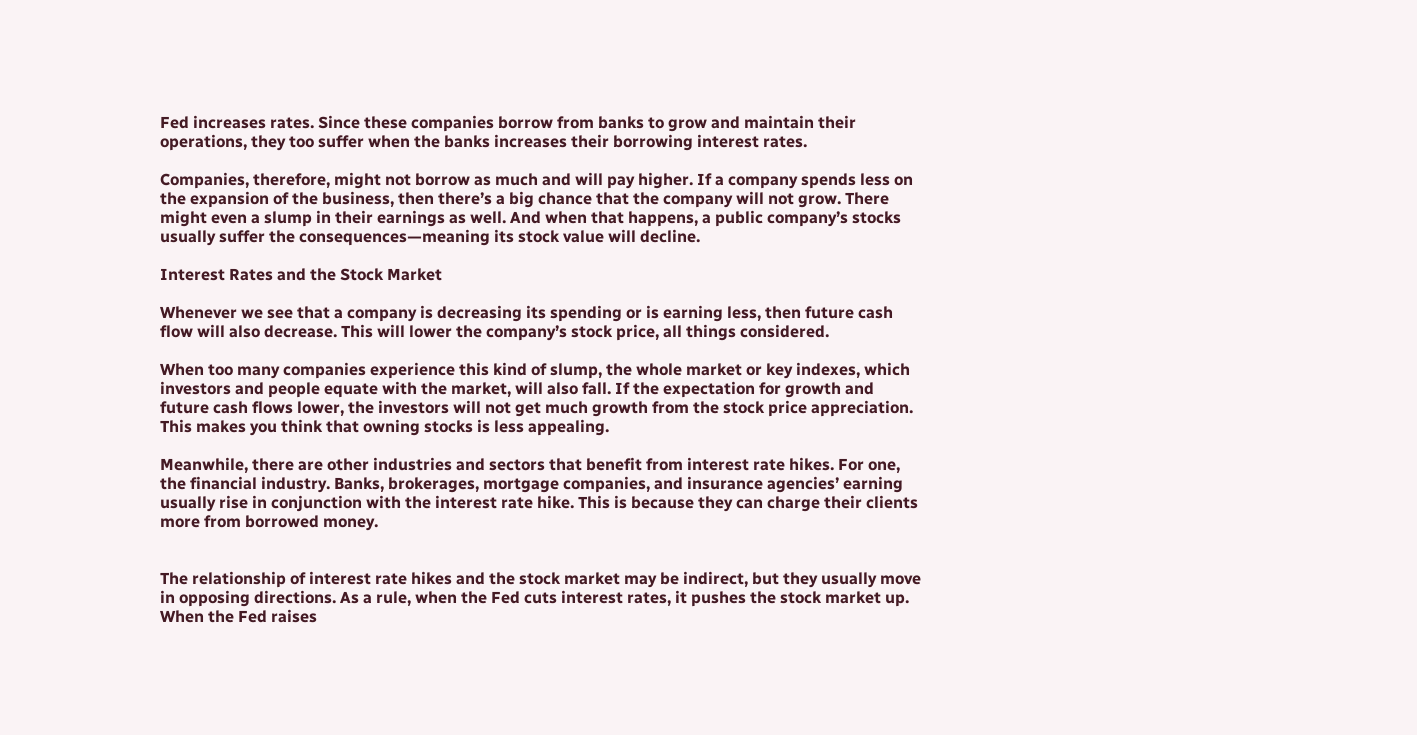Fed increases rates. Since these companies borrow from banks to grow and maintain their operations, they too suffer when the banks increases their borrowing interest rates.

Companies, therefore, might not borrow as much and will pay higher. If a company spends less on the expansion of the business, then there’s a big chance that the company will not grow. There might even a slump in their earnings as well. And when that happens, a public company’s stocks usually suffer the consequences—meaning its stock value will decline.

Interest Rates and the Stock Market

Whenever we see that a company is decreasing its spending or is earning less, then future cash flow will also decrease. This will lower the company’s stock price, all things considered.

When too many companies experience this kind of slump, the whole market or key indexes, which investors and people equate with the market, will also fall. If the expectation for growth and future cash flows lower, the investors will not get much growth from the stock price appreciation. This makes you think that owning stocks is less appealing.

Meanwhile, there are other industries and sectors that benefit from interest rate hikes. For one, the financial industry. Banks, brokerages, mortgage companies, and insurance agencies’ earning usually rise in conjunction with the interest rate hike. This is because they can charge their clients more from borrowed money.


The relationship of interest rate hikes and the stock market may be indirect, but they usually move in opposing directions. As a rule, when the Fed cuts interest rates, it pushes the stock market up. When the Fed raises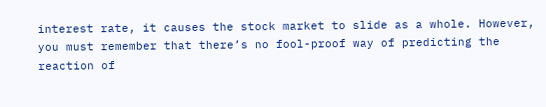interest rate, it causes the stock market to slide as a whole. However, you must remember that there’s no fool-proof way of predicting the reaction of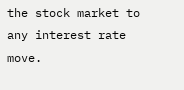the stock market to any interest rate move.